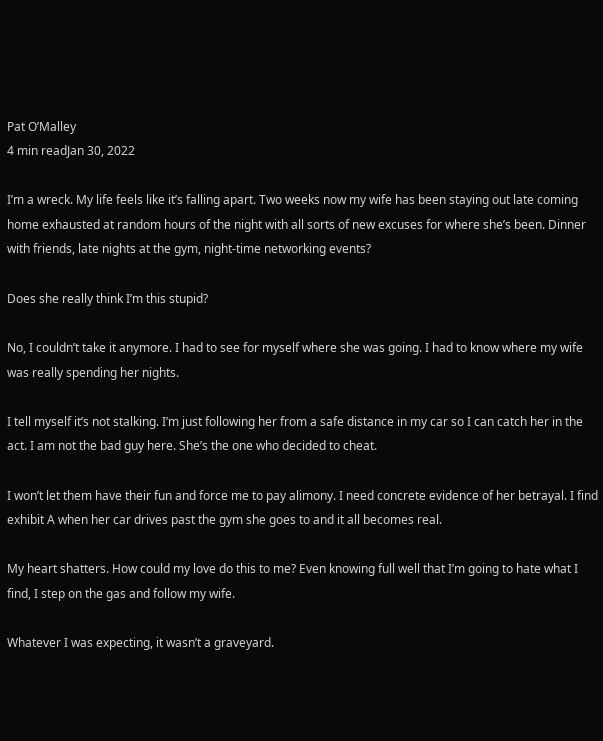Pat O’Malley
4 min readJan 30, 2022

I’m a wreck. My life feels like it’s falling apart. Two weeks now my wife has been staying out late coming home exhausted at random hours of the night with all sorts of new excuses for where she’s been. Dinner with friends, late nights at the gym, night-time networking events?

Does she really think I’m this stupid?

No, I couldn’t take it anymore. I had to see for myself where she was going. I had to know where my wife was really spending her nights.

I tell myself it’s not stalking. I’m just following her from a safe distance in my car so I can catch her in the act. I am not the bad guy here. She’s the one who decided to cheat.

I won’t let them have their fun and force me to pay alimony. I need concrete evidence of her betrayal. I find exhibit A when her car drives past the gym she goes to and it all becomes real.

My heart shatters. How could my love do this to me? Even knowing full well that I’m going to hate what I find, I step on the gas and follow my wife.

Whatever I was expecting, it wasn’t a graveyard.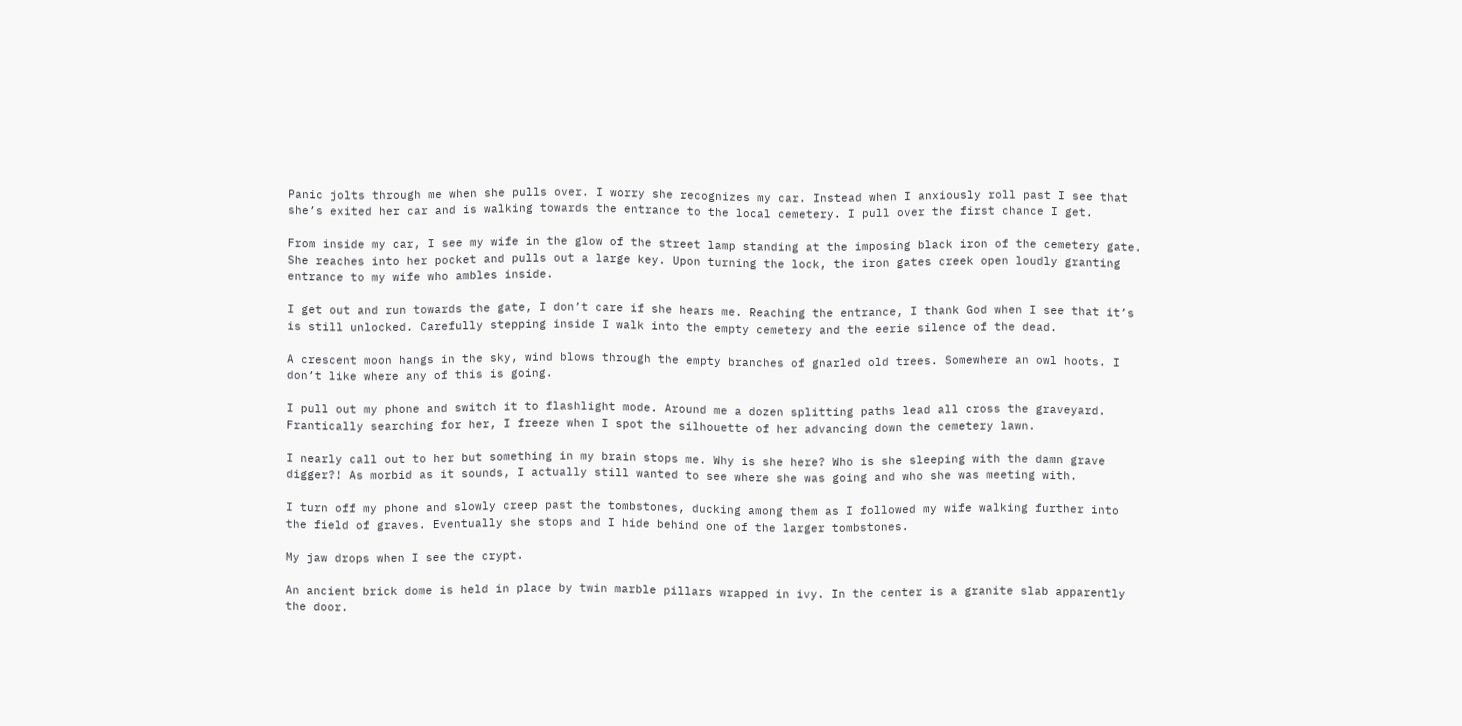Panic jolts through me when she pulls over. I worry she recognizes my car. Instead when I anxiously roll past I see that she’s exited her car and is walking towards the entrance to the local cemetery. I pull over the first chance I get.

From inside my car, I see my wife in the glow of the street lamp standing at the imposing black iron of the cemetery gate. She reaches into her pocket and pulls out a large key. Upon turning the lock, the iron gates creek open loudly granting entrance to my wife who ambles inside.

I get out and run towards the gate, I don’t care if she hears me. Reaching the entrance, I thank God when I see that it’s is still unlocked. Carefully stepping inside I walk into the empty cemetery and the eerie silence of the dead.

A crescent moon hangs in the sky, wind blows through the empty branches of gnarled old trees. Somewhere an owl hoots. I don’t like where any of this is going.

I pull out my phone and switch it to flashlight mode. Around me a dozen splitting paths lead all cross the graveyard. Frantically searching for her, I freeze when I spot the silhouette of her advancing down the cemetery lawn.

I nearly call out to her but something in my brain stops me. Why is she here? Who is she sleeping with the damn grave digger?! As morbid as it sounds, I actually still wanted to see where she was going and who she was meeting with.

I turn off my phone and slowly creep past the tombstones, ducking among them as I followed my wife walking further into the field of graves. Eventually she stops and I hide behind one of the larger tombstones.

My jaw drops when I see the crypt.

An ancient brick dome is held in place by twin marble pillars wrapped in ivy. In the center is a granite slab apparently the door.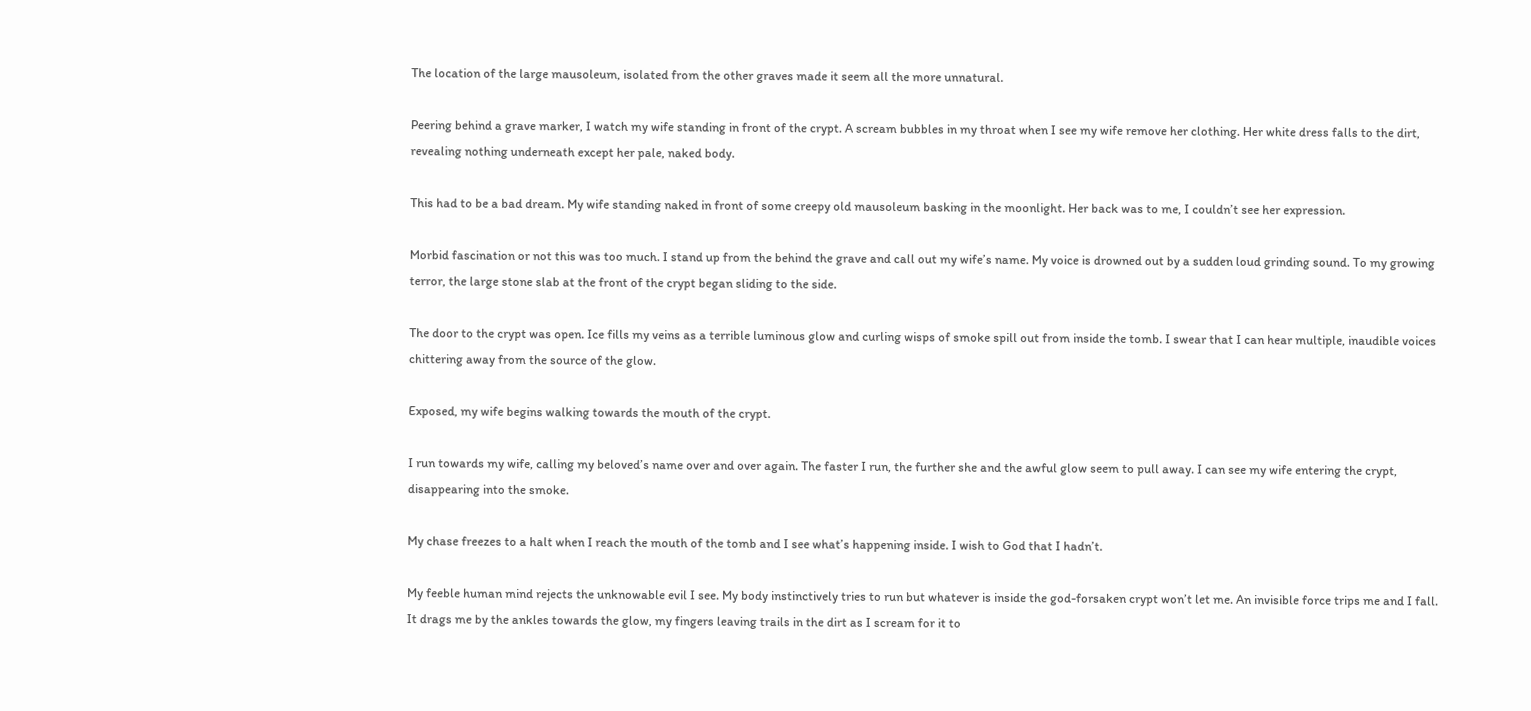The location of the large mausoleum, isolated from the other graves made it seem all the more unnatural.

Peering behind a grave marker, I watch my wife standing in front of the crypt. A scream bubbles in my throat when I see my wife remove her clothing. Her white dress falls to the dirt, revealing nothing underneath except her pale, naked body.

This had to be a bad dream. My wife standing naked in front of some creepy old mausoleum basking in the moonlight. Her back was to me, I couldn’t see her expression.

Morbid fascination or not this was too much. I stand up from the behind the grave and call out my wife’s name. My voice is drowned out by a sudden loud grinding sound. To my growing terror, the large stone slab at the front of the crypt began sliding to the side.

The door to the crypt was open. Ice fills my veins as a terrible luminous glow and curling wisps of smoke spill out from inside the tomb. I swear that I can hear multiple, inaudible voices chittering away from the source of the glow.

Exposed, my wife begins walking towards the mouth of the crypt.

I run towards my wife, calling my beloved’s name over and over again. The faster I run, the further she and the awful glow seem to pull away. I can see my wife entering the crypt, disappearing into the smoke.

My chase freezes to a halt when I reach the mouth of the tomb and I see what’s happening inside. I wish to God that I hadn’t.

My feeble human mind rejects the unknowable evil I see. My body instinctively tries to run but whatever is inside the god-forsaken crypt won’t let me. An invisible force trips me and I fall. It drags me by the ankles towards the glow, my fingers leaving trails in the dirt as I scream for it to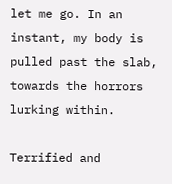let me go. In an instant, my body is pulled past the slab, towards the horrors lurking within.

Terrified and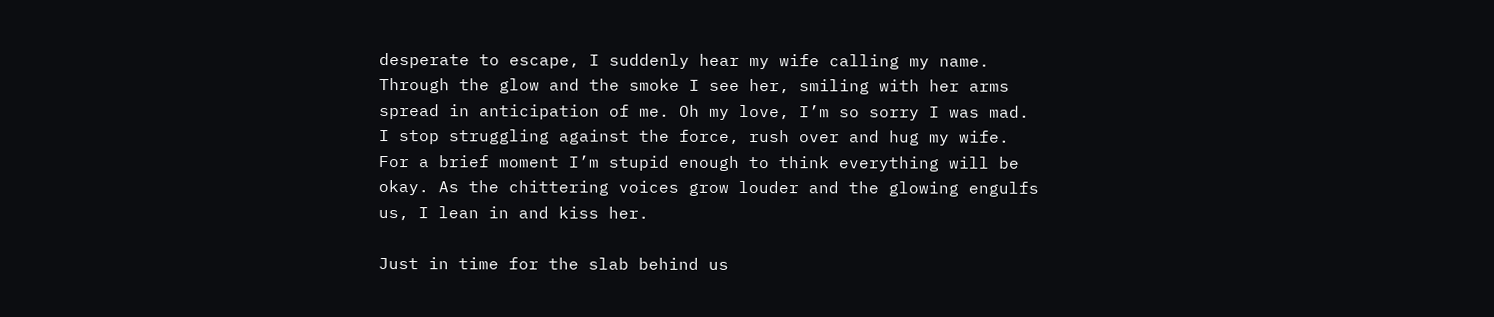desperate to escape, I suddenly hear my wife calling my name. Through the glow and the smoke I see her, smiling with her arms spread in anticipation of me. Oh my love, I’m so sorry I was mad. I stop struggling against the force, rush over and hug my wife. For a brief moment I’m stupid enough to think everything will be okay. As the chittering voices grow louder and the glowing engulfs us, I lean in and kiss her.

Just in time for the slab behind us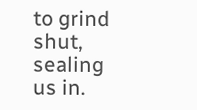to grind shut, sealing us in.